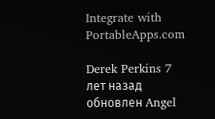Integrate with PortableApps.com

Derek Perkins 7 лет назад обновлен Angel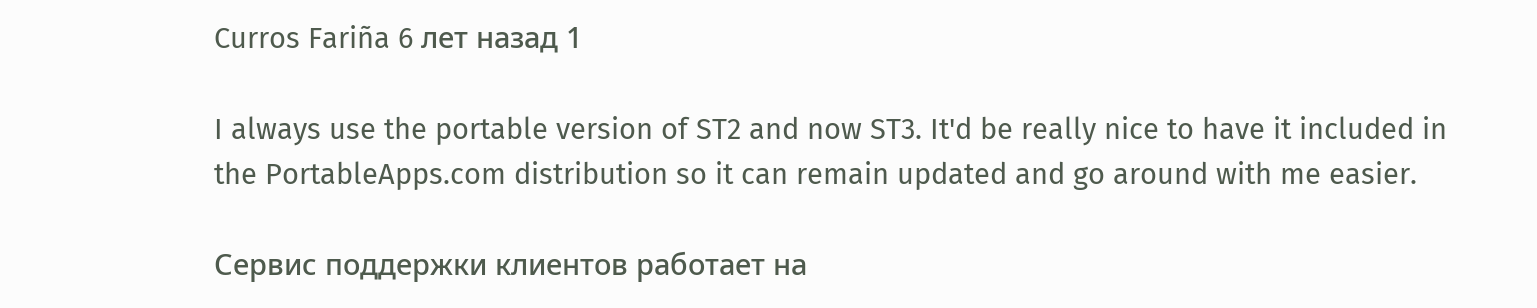Curros Fariña 6 лет назад 1

I always use the portable version of ST2 and now ST3. It'd be really nice to have it included in the PortableApps.com distribution so it can remain updated and go around with me easier.

Сервис поддержки клиентов работает на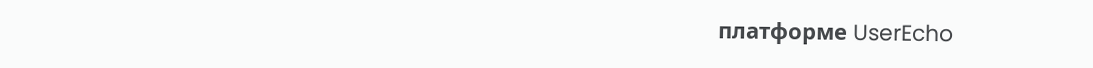платформе UserEcho